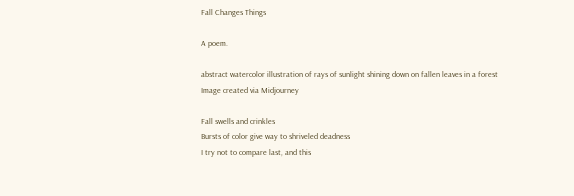Fall Changes Things

A poem.

abstract watercolor illustration of rays of sunlight shining down on fallen leaves in a forest
Image created via Midjourney

Fall swells and crinkles
Bursts of color give way to shriveled deadness
I try not to compare last, and this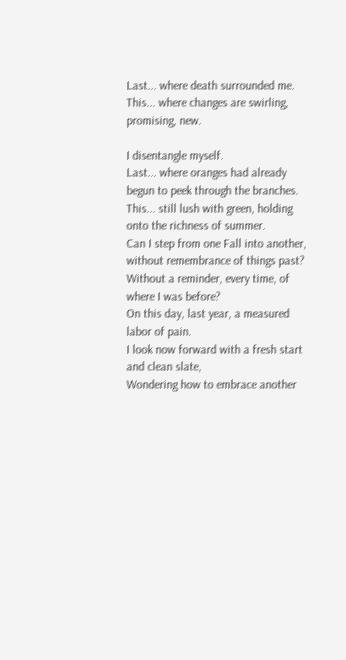Last... where death surrounded me.
This... where changes are swirling, promising, new.

I disentangle myself.
Last... where oranges had already begun to peek through the branches.
This... still lush with green, holding onto the richness of summer.
Can I step from one Fall into another, without remembrance of things past?
Without a reminder, every time, of where I was before?
On this day, last year, a measured labor of pain.
I look now forward with a fresh start and clean slate,
Wondering how to embrace another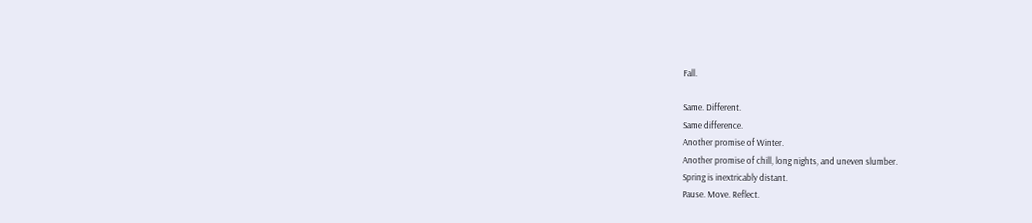Fall.

Same. Different.
Same difference.
Another promise of Winter.
Another promise of chill, long nights, and uneven slumber.
Spring is inextricably distant.
Pause. Move. Reflect.